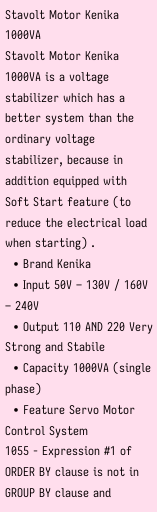Stavolt Motor Kenika 1000VA
Stavolt Motor Kenika 1000VA is a voltage stabilizer which has a better system than the ordinary voltage stabilizer, because in addition equipped with Soft Start feature (to reduce the electrical load when starting) .
  • Brand Kenika
  • Input 50V – 130V / 160V – 240V
  • Output 110 AND 220 Very Strong and Stabile
  • Capacity 1000VA (single phase)
  • Feature Servo Motor Control System
1055 - Expression #1 of ORDER BY clause is not in GROUP BY clause and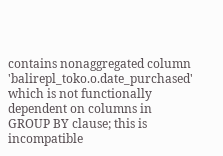contains nonaggregated column 'balirepl_toko.o.date_purchased' which is not functionally dependent on columns in GROUP BY clause; this is incompatible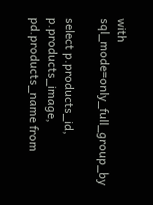with sql_mode=only_full_group_by

select p.products_id, p.products_image, pd.products_name from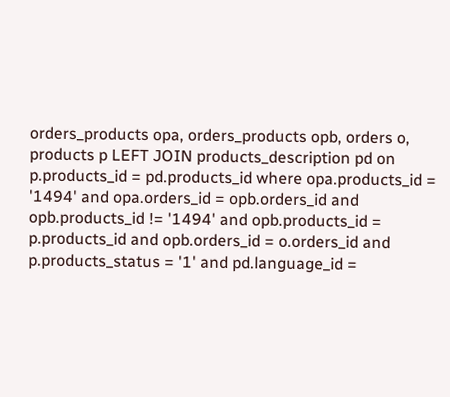orders_products opa, orders_products opb, orders o, products p LEFT JOIN products_description pd on p.products_id = pd.products_id where opa.products_id = '1494' and opa.orders_id = opb.orders_id and opb.products_id != '1494' and opb.products_id = p.products_id and opb.orders_id = o.orders_id and p.products_status = '1' and pd.language_id =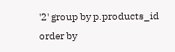'2' group by p.products_id order by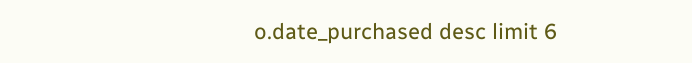o.date_purchased desc limit 6